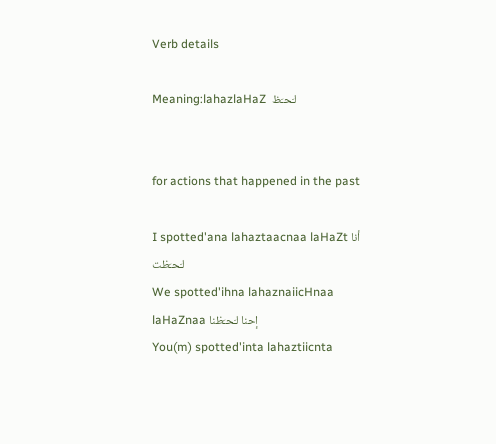Verb details

Meaning:lahazlaHaZ  لـَحـَظ


for actions that happened in the past

I spotted'ana lahaztaacnaa laHaZt أنا لـَحـَظت
We spotted'ihna lahaznaiicHnaa laHaZnaa إحنا لـَحـَظنا
You(m) spotted'inta lahaztiicnta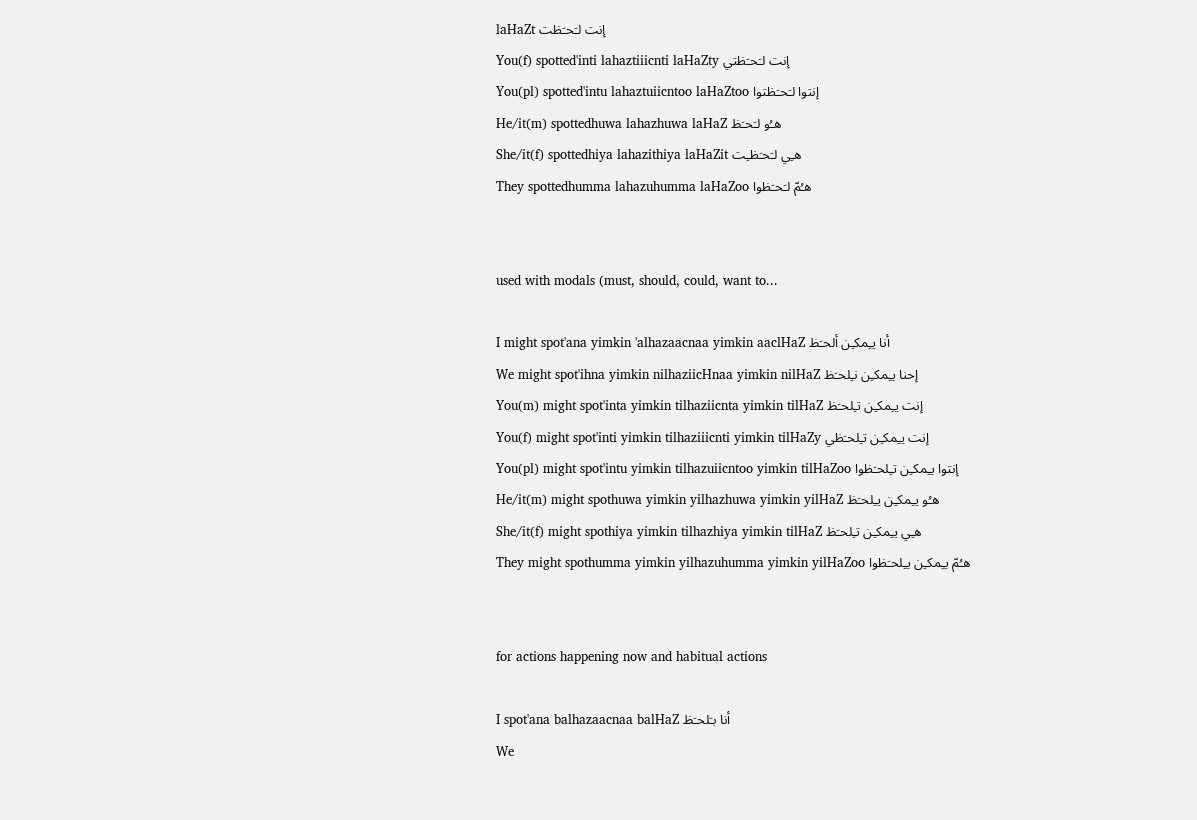laHaZt إنت لـَحـَظت
You(f) spotted'inti lahaztiiicnti laHaZty إنت لـَحـَظتي
You(pl) spotted'intu lahaztuiicntoo laHaZtoo إنتوا لـَحـَظتوا
He/it(m) spottedhuwa lahazhuwa laHaZ هـُو لـَحـَظ
She/it(f) spottedhiya lahazithiya laHaZit هـِي لـَحـَظـِت
They spottedhumma lahazuhumma laHaZoo هـُمّ لـَحـَظوا


used with modals (must, should, could, want to...

I might spot'ana yimkin 'alhazaacnaa yimkin aaclHaZ أنا يـِمكـِن ألحـَظ
We might spot'ihna yimkin nilhaziicHnaa yimkin nilHaZ إحنا يـِمكـِن نـِلحـَظ
You(m) might spot'inta yimkin tilhaziicnta yimkin tilHaZ إنت يـِمكـِن تـِلحـَظ
You(f) might spot'inti yimkin tilhaziiicnti yimkin tilHaZy إنت يـِمكـِن تـِلحـَظي
You(pl) might spot'intu yimkin tilhazuiicntoo yimkin tilHaZoo إنتوا يـِمكـِن تـِلحـَظوا
He/it(m) might spothuwa yimkin yilhazhuwa yimkin yilHaZ هـُو يـِمكـِن يـِلحـَظ
She/it(f) might spothiya yimkin tilhazhiya yimkin tilHaZ هـِي يـِمكـِن تـِلحـَظ
They might spothumma yimkin yilhazuhumma yimkin yilHaZoo هـُمّ يـِمكـِن يـِلحـَظوا


for actions happening now and habitual actions

I spot'ana balhazaacnaa balHaZ أنا بـَلحـَظ
We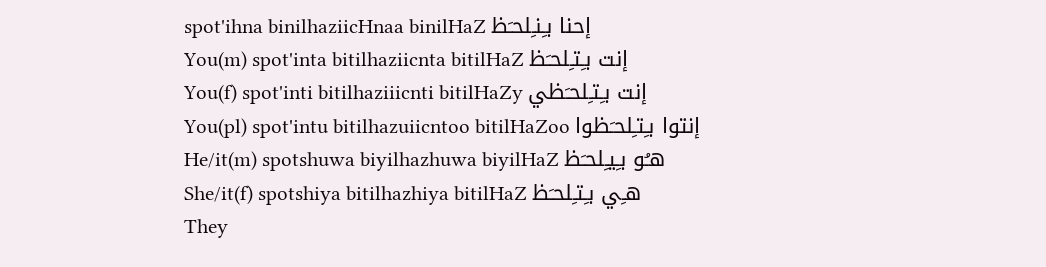spot'ihna binilhaziicHnaa binilHaZ إحنا بـِنـِلحـَظ
You(m) spot'inta bitilhaziicnta bitilHaZ إنت بـِتـِلحـَظ
You(f) spot'inti bitilhaziiicnti bitilHaZy إنت بـِتـِلحـَظي
You(pl) spot'intu bitilhazuiicntoo bitilHaZoo إنتوا بـِتـِلحـَظوا
He/it(m) spotshuwa biyilhazhuwa biyilHaZ هـُو بـِيـِلحـَظ
She/it(f) spotshiya bitilhazhiya bitilHaZ هـِي بـِتـِلحـَظ
They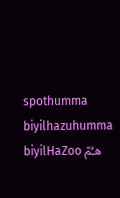spothumma biyilhazuhumma biyilHaZoo هـُمّ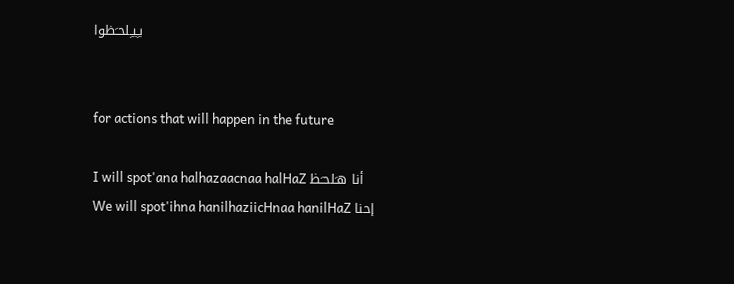بـِيـِلحـَظوا


for actions that will happen in the future

I will spot'ana halhazaacnaa halHaZ أنا هـَلحـَظ
We will spot'ihna hanilhaziicHnaa hanilHaZ إحنا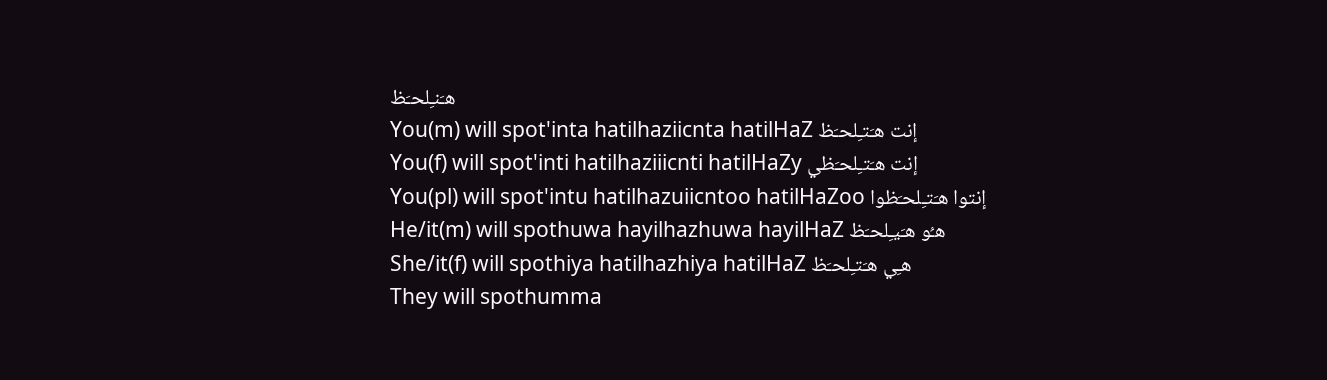هـَنـِلحـَظ
You(m) will spot'inta hatilhaziicnta hatilHaZ إنت هـَتـِلحـَظ
You(f) will spot'inti hatilhaziiicnti hatilHaZy إنت هـَتـِلحـَظي
You(pl) will spot'intu hatilhazuiicntoo hatilHaZoo إنتوا هـَتـِلحـَظوا
He/it(m) will spothuwa hayilhazhuwa hayilHaZ هـُو هـَيـِلحـَظ
She/it(f) will spothiya hatilhazhiya hatilHaZ هـِي هـَتـِلحـَظ
They will spothumma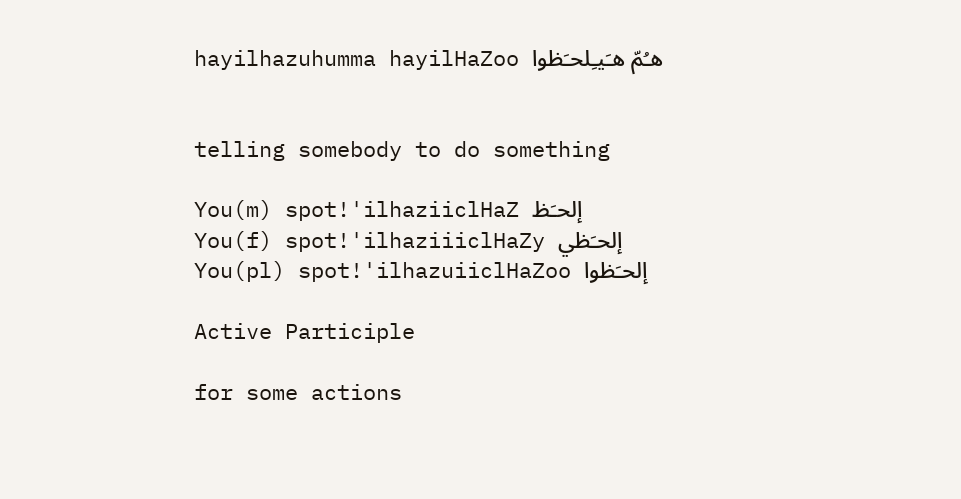hayilhazuhumma hayilHaZoo هـُمّ هـَيـِلحـَظوا


telling somebody to do something

You(m) spot!'ilhaziiclHaZ إلحـَظ
You(f) spot!'ilhaziiiclHaZy إلحـَظي
You(pl) spot!'ilhazuiiclHaZoo إلحـَظوا

Active Participle

for some actions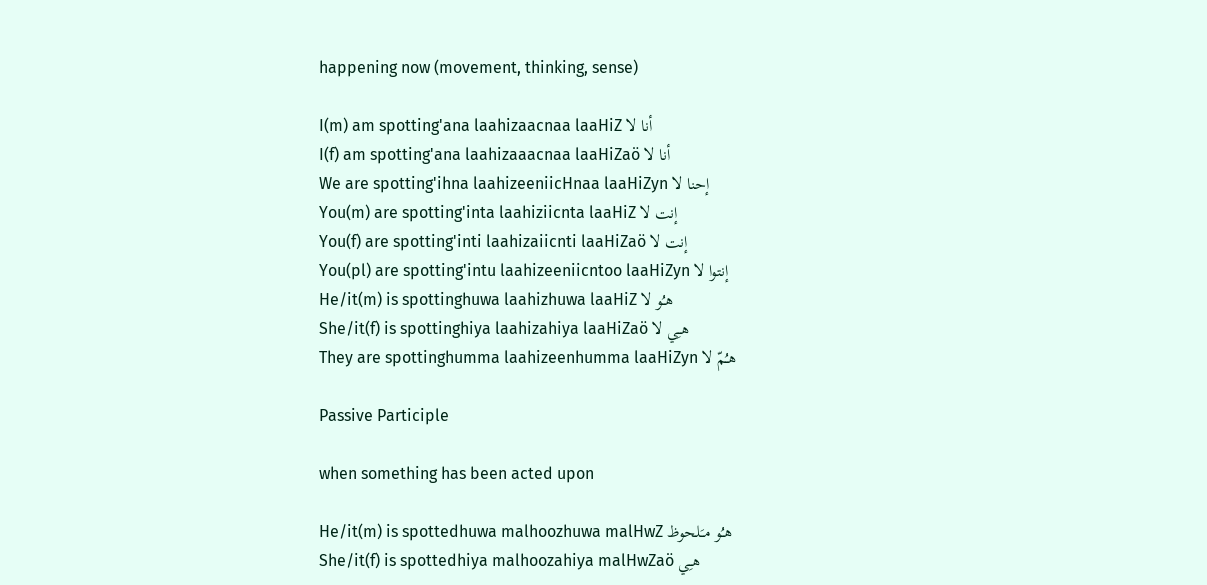happening now (movement, thinking, sense)

I(m) am spotting'ana laahizaacnaa laaHiZ أنا لا
I(f) am spotting'ana laahizaaacnaa laaHiZaö أنا لا
We are spotting'ihna laahizeeniicHnaa laaHiZyn إحنا لا
You(m) are spotting'inta laahiziicnta laaHiZ إنت لا
You(f) are spotting'inti laahizaiicnti laaHiZaö إنت لا
You(pl) are spotting'intu laahizeeniicntoo laaHiZyn إنتوا لا
He/it(m) is spottinghuwa laahizhuwa laaHiZ هـُو لا
She/it(f) is spottinghiya laahizahiya laaHiZaö هـِي لا
They are spottinghumma laahizeenhumma laaHiZyn هـُمّ لا

Passive Participle

when something has been acted upon

He/it(m) is spottedhuwa malhoozhuwa malHwZ هـُو مـَلحوظ
She/it(f) is spottedhiya malhoozahiya malHwZaö هـِي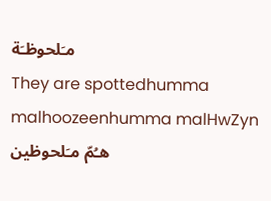مـَلحوظـَة
They are spottedhumma malhoozeenhumma malHwZyn هـُمّ مـَلحوظين